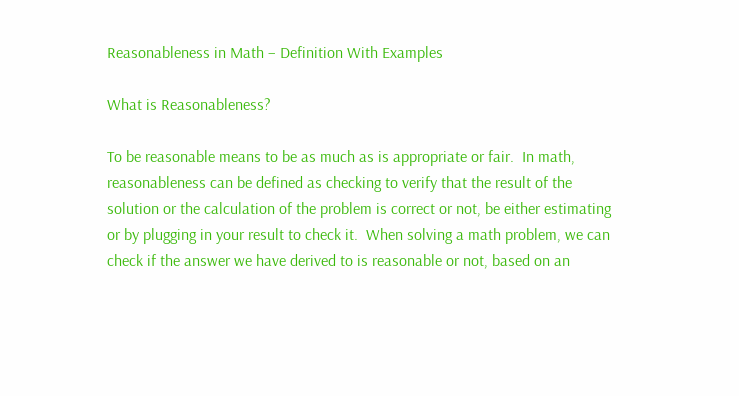Reasonableness in Math – Definition With Examples

What is Reasonableness?

To be reasonable means to be as much as is appropriate or fair.  In math, reasonableness can be defined as checking to verify that the result of the solution or the calculation of the problem is correct or not, be either estimating or by plugging in your result to check it.  When solving a math problem, we can check if the answer we have derived to is reasonable or not, based on an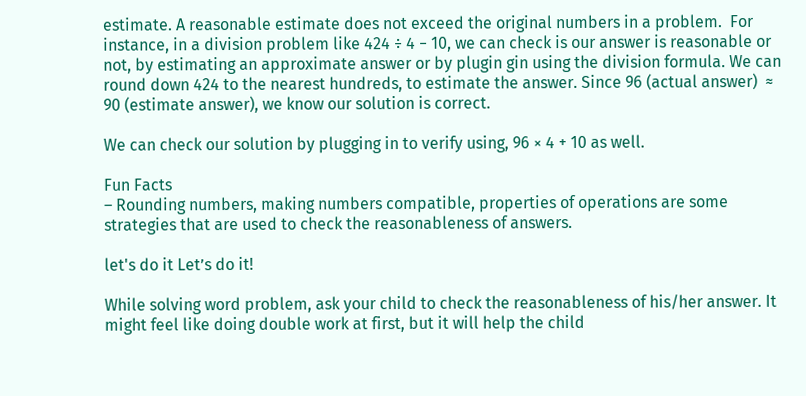estimate. A reasonable estimate does not exceed the original numbers in a problem.  For instance, in a division problem like 424 ÷ 4 − 10, we can check is our answer is reasonable or not, by estimating an approximate answer or by plugin gin using the division formula. We can round down 424 to the nearest hundreds, to estimate the answer. Since 96 (actual answer)  ≈ 90 (estimate answer), we know our solution is correct.

We can check our solution by plugging in to verify using, 96 × 4 + 10 as well.

Fun Facts
– Rounding numbers, making numbers compatible, properties of operations are some strategies that are used to check the reasonableness of answers.

let's do it Let’s do it!

While solving word problem, ask your child to check the reasonableness of his/her answer. It might feel like doing double work at first, but it will help the child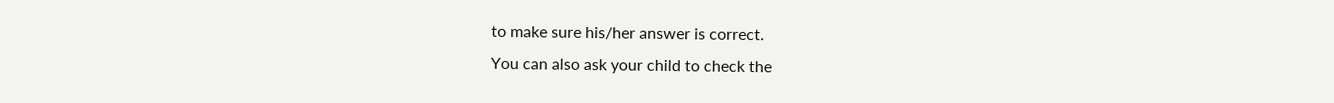to make sure his/her answer is correct.
You can also ask your child to check the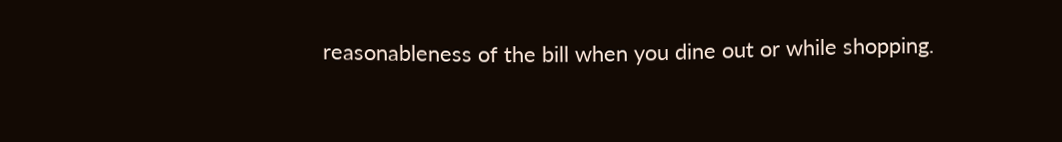reasonableness of the bill when you dine out or while shopping.